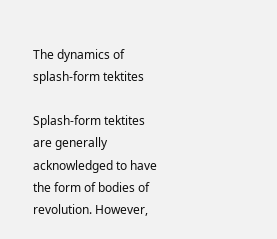The dynamics of splash-form tektites

Splash-form tektites are generally acknowledged to have the form of bodies of revolution. However,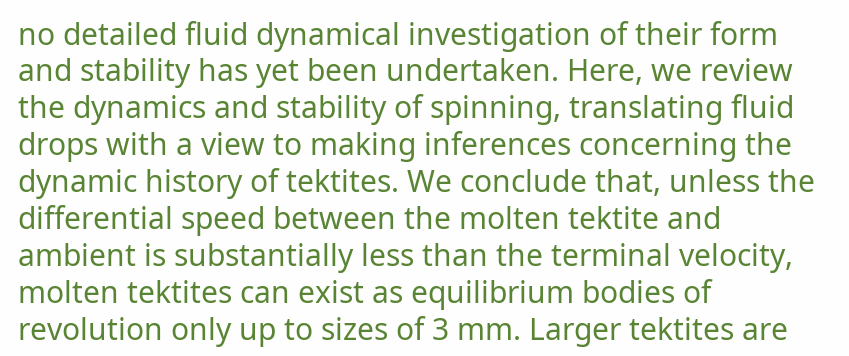no detailed fluid dynamical investigation of their form and stability has yet been undertaken. Here, we review the dynamics and stability of spinning, translating fluid drops with a view to making inferences concerning the dynamic history of tektites. We conclude that, unless the differential speed between the molten tektite and ambient is substantially less than the terminal velocity, molten tektites can exist as equilibrium bodies of revolution only up to sizes of 3 mm. Larger tektites are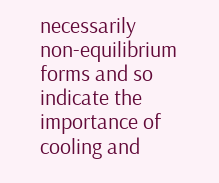necessarily non-equilibrium forms and so indicate the importance of cooling and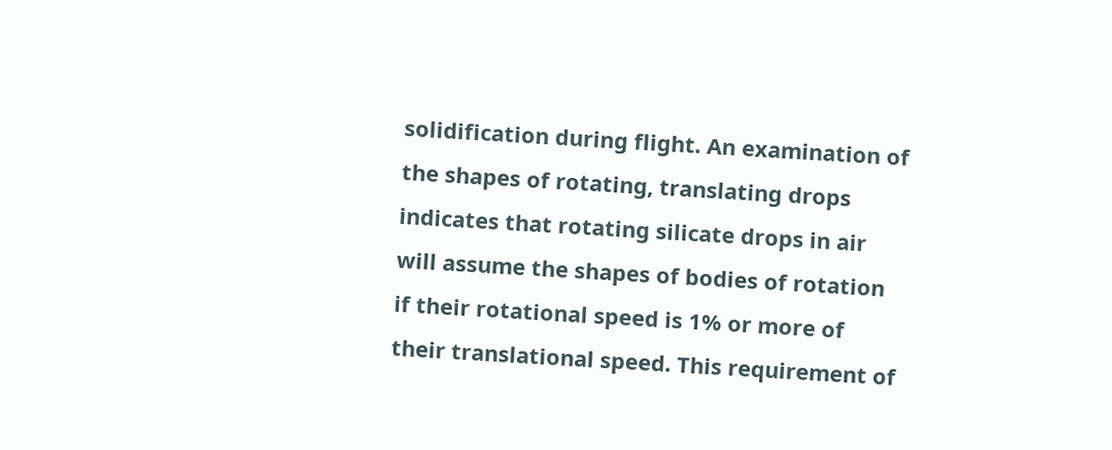solidification during flight. An examination of the shapes of rotating, translating drops indicates that rotating silicate drops in air will assume the shapes of bodies of rotation if their rotational speed is 1% or more of their translational speed. This requirement of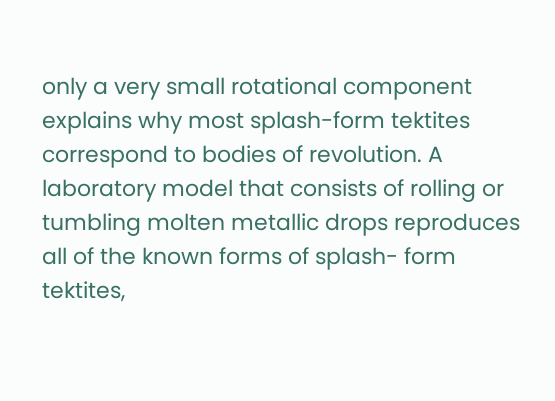only a very small rotational component explains why most splash-form tektites correspond to bodies of revolution. A laboratory model that consists of rolling or tumbling molten metallic drops reproduces all of the known forms of splash- form tektites,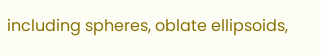including spheres, oblate ellipsoids,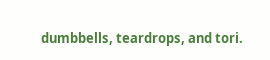dumbbells, teardrops, and tori.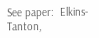See paper:  Elkins-Tanton,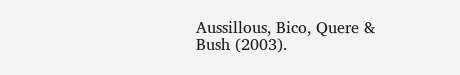Aussillous, Bico, Quere & Bush (2003).